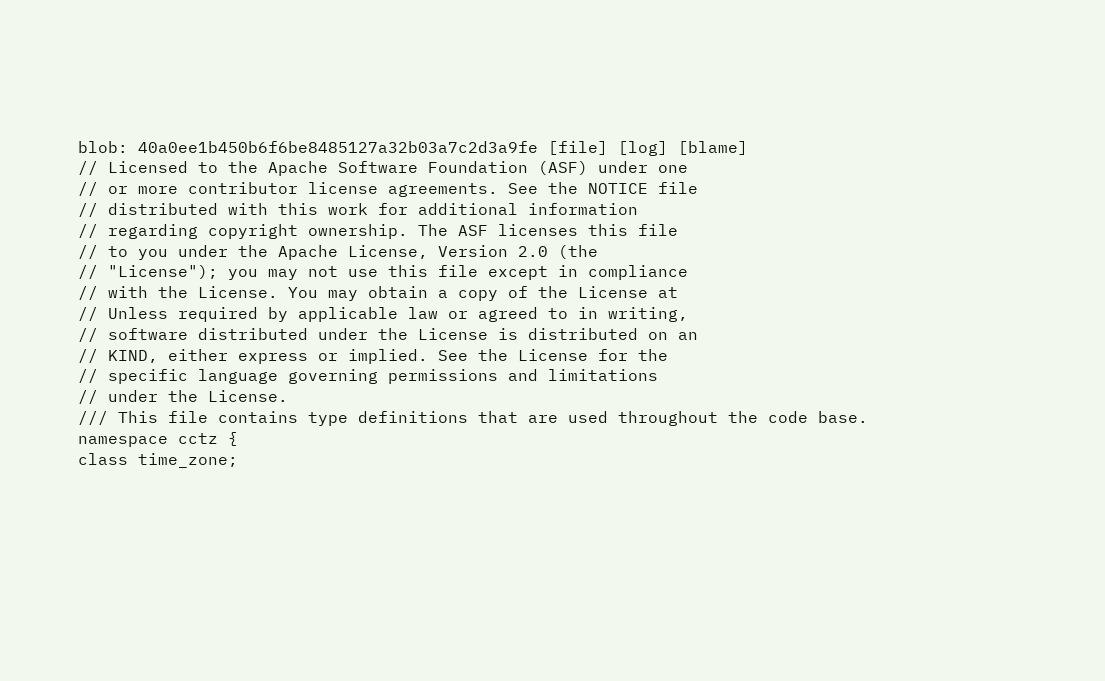blob: 40a0ee1b450b6f6be8485127a32b03a7c2d3a9fe [file] [log] [blame]
// Licensed to the Apache Software Foundation (ASF) under one
// or more contributor license agreements. See the NOTICE file
// distributed with this work for additional information
// regarding copyright ownership. The ASF licenses this file
// to you under the Apache License, Version 2.0 (the
// "License"); you may not use this file except in compliance
// with the License. You may obtain a copy of the License at
// Unless required by applicable law or agreed to in writing,
// software distributed under the License is distributed on an
// KIND, either express or implied. See the License for the
// specific language governing permissions and limitations
// under the License.
/// This file contains type definitions that are used throughout the code base.
namespace cctz {
class time_zone;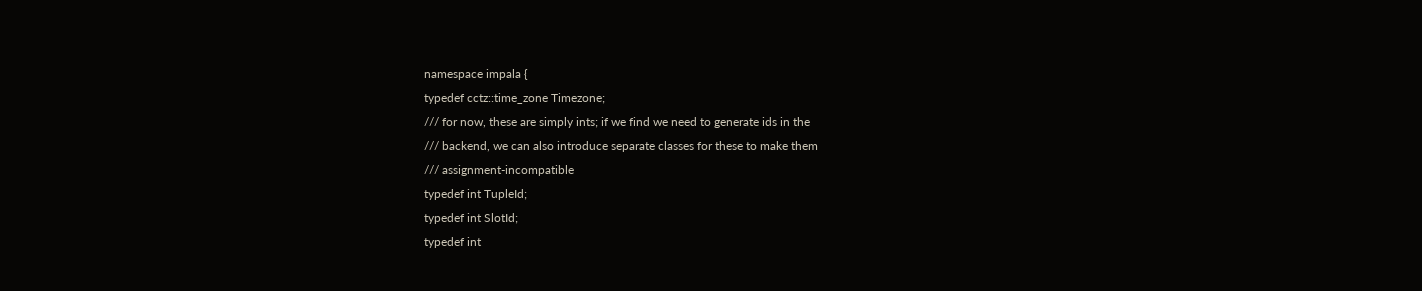namespace impala {
typedef cctz::time_zone Timezone;
/// for now, these are simply ints; if we find we need to generate ids in the
/// backend, we can also introduce separate classes for these to make them
/// assignment-incompatible
typedef int TupleId;
typedef int SlotId;
typedef int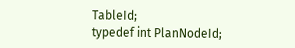TableId;
typedef int PlanNodeId;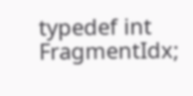typedef int FragmentIdx;